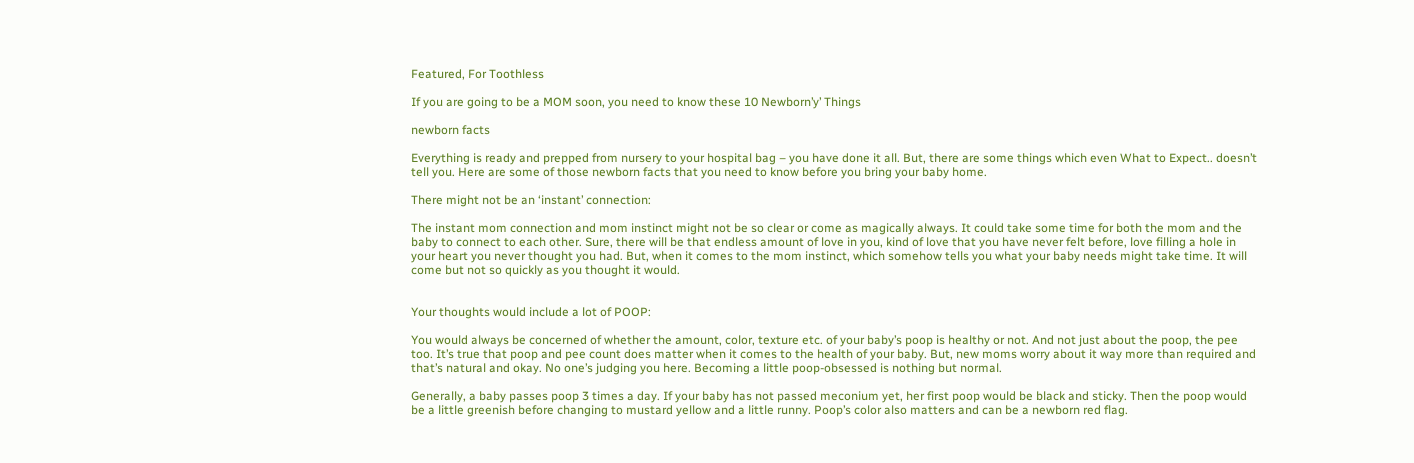Featured, For Toothless

If you are going to be a MOM soon, you need to know these 10 Newborn’y’ Things

newborn facts

Everything is ready and prepped from nursery to your hospital bag – you have done it all. But, there are some things which even What to Expect.. doesn’t tell you. Here are some of those newborn facts that you need to know before you bring your baby home.

There might not be an ‘instant’ connection:

The instant mom connection and mom instinct might not be so clear or come as magically always. It could take some time for both the mom and the baby to connect to each other. Sure, there will be that endless amount of love in you, kind of love that you have never felt before, love filling a hole in your heart you never thought you had. But, when it comes to the mom instinct, which somehow tells you what your baby needs might take time. It will come but not so quickly as you thought it would.


Your thoughts would include a lot of POOP:

You would always be concerned of whether the amount, color, texture etc. of your baby’s poop is healthy or not. And not just about the poop, the pee too. It’s true that poop and pee count does matter when it comes to the health of your baby. But, new moms worry about it way more than required and that’s natural and okay. No one’s judging you here. Becoming a little poop-obsessed is nothing but normal.

Generally, a baby passes poop 3 times a day. If your baby has not passed meconium yet, her first poop would be black and sticky. Then the poop would be a little greenish before changing to mustard yellow and a little runny. Poop’s color also matters and can be a newborn red flag.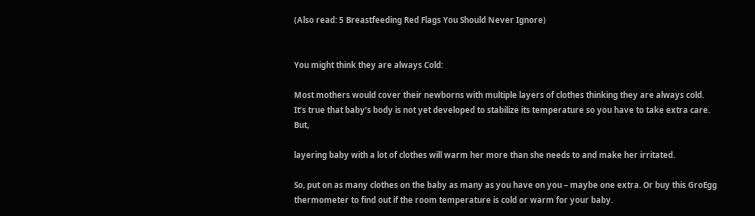(Also read: 5 Breastfeeding Red Flags You Should Never Ignore)


You might think they are always Cold:

Most mothers would cover their newborns with multiple layers of clothes thinking they are always cold. It’s true that baby’s body is not yet developed to stabilize its temperature so you have to take extra care. But,

layering baby with a lot of clothes will warm her more than she needs to and make her irritated.

So, put on as many clothes on the baby as many as you have on you – maybe one extra. Or buy this GroEgg thermometer to find out if the room temperature is cold or warm for your baby.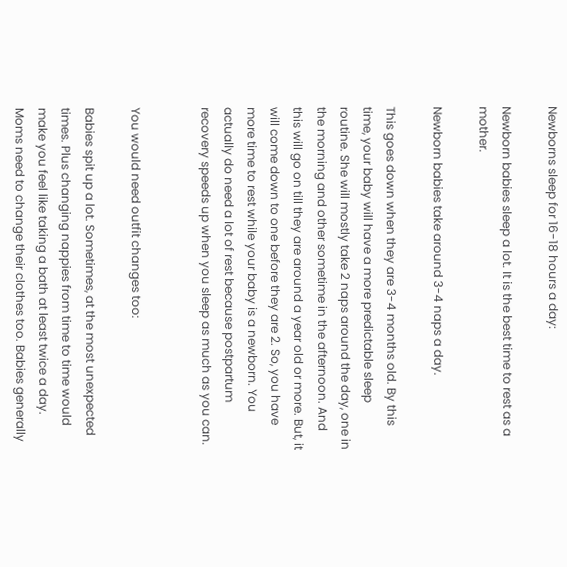Newborns sleep for 16-18 hours a day:

Newborn babies sleep a lot. It is the best time to rest as a mother.

Newborn babies take around 3-4 naps a day.

This goes down when they are 3-4 months old. By this time, your baby will have a more predictable sleep routine. She will mostly take 2 naps around the day, one in the morning and other sometime in the afternoon. And this will go on till they are around a year old or more. But, it will come down to one before they are 2. So, you have more time to rest while your baby is a newborn. You actually do need a lot of rest because postpartum recovery speeds up when you sleep as much as you can.


You would need outfit changes too:

Babies spit up a lot. Sometimes, at the most unexpected times. Plus changing nappies from time to time would make you feel like taking a bath at least twice a day. Moms need to change their clothes too. Babies generally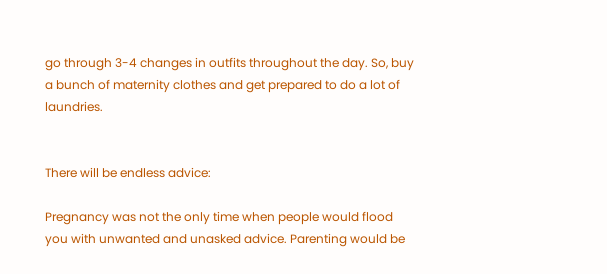go through 3-4 changes in outfits throughout the day. So, buy a bunch of maternity clothes and get prepared to do a lot of laundries.


There will be endless advice:

Pregnancy was not the only time when people would flood you with unwanted and unasked advice. Parenting would be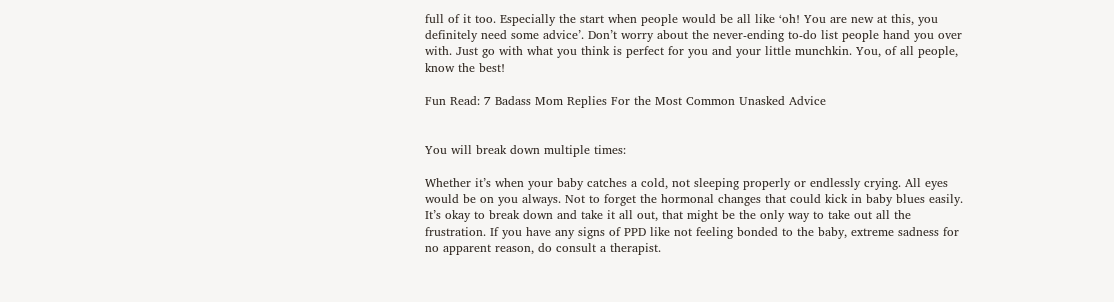full of it too. Especially the start when people would be all like ‘oh! You are new at this, you definitely need some advice’. Don’t worry about the never-ending to-do list people hand you over with. Just go with what you think is perfect for you and your little munchkin. You, of all people, know the best!

Fun Read: 7 Badass Mom Replies For the Most Common Unasked Advice


You will break down multiple times:

Whether it’s when your baby catches a cold, not sleeping properly or endlessly crying. All eyes would be on you always. Not to forget the hormonal changes that could kick in baby blues easily. It’s okay to break down and take it all out, that might be the only way to take out all the frustration. If you have any signs of PPD like not feeling bonded to the baby, extreme sadness for no apparent reason, do consult a therapist.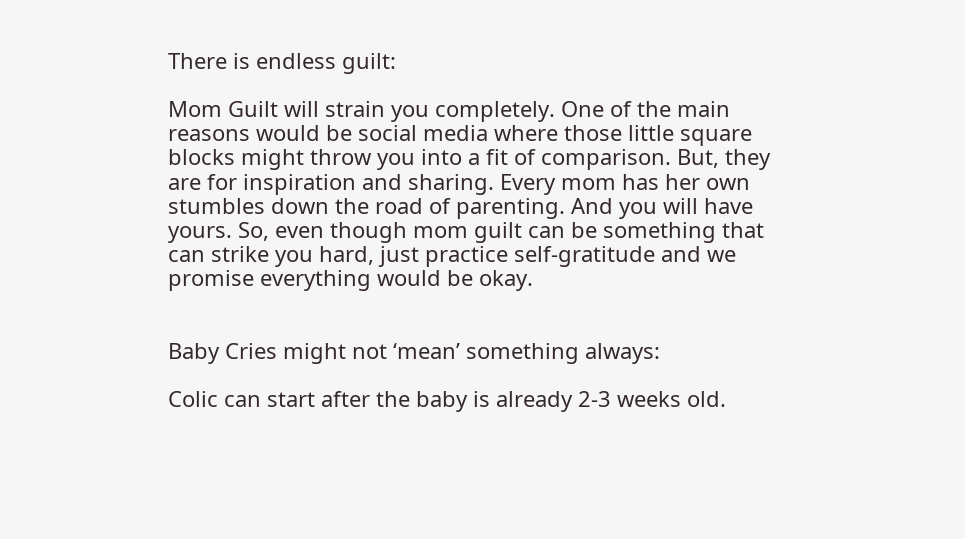There is endless guilt:

Mom Guilt will strain you completely. One of the main reasons would be social media where those little square blocks might throw you into a fit of comparison. But, they are for inspiration and sharing. Every mom has her own stumbles down the road of parenting. And you will have yours. So, even though mom guilt can be something that can strike you hard, just practice self-gratitude and we promise everything would be okay.


Baby Cries might not ‘mean’ something always:

Colic can start after the baby is already 2-3 weeks old.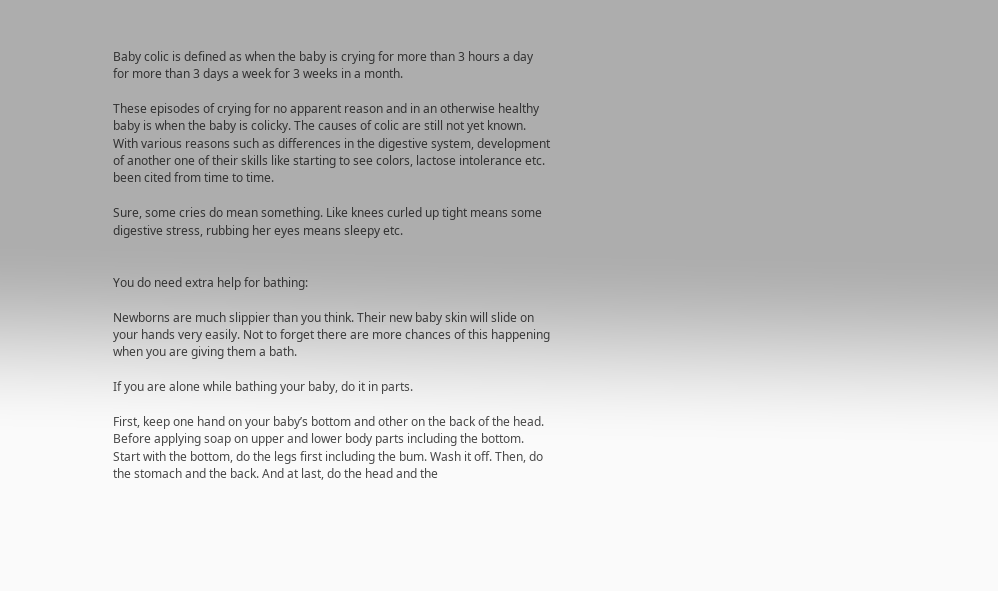Baby colic is defined as when the baby is crying for more than 3 hours a day for more than 3 days a week for 3 weeks in a month.

These episodes of crying for no apparent reason and in an otherwise healthy baby is when the baby is colicky. The causes of colic are still not yet known. With various reasons such as differences in the digestive system, development of another one of their skills like starting to see colors, lactose intolerance etc. been cited from time to time.

Sure, some cries do mean something. Like knees curled up tight means some digestive stress, rubbing her eyes means sleepy etc.


You do need extra help for bathing:

Newborns are much slippier than you think. Their new baby skin will slide on your hands very easily. Not to forget there are more chances of this happening when you are giving them a bath.

If you are alone while bathing your baby, do it in parts.

First, keep one hand on your baby’s bottom and other on the back of the head. Before applying soap on upper and lower body parts including the bottom. Start with the bottom, do the legs first including the bum. Wash it off. Then, do the stomach and the back. And at last, do the head and the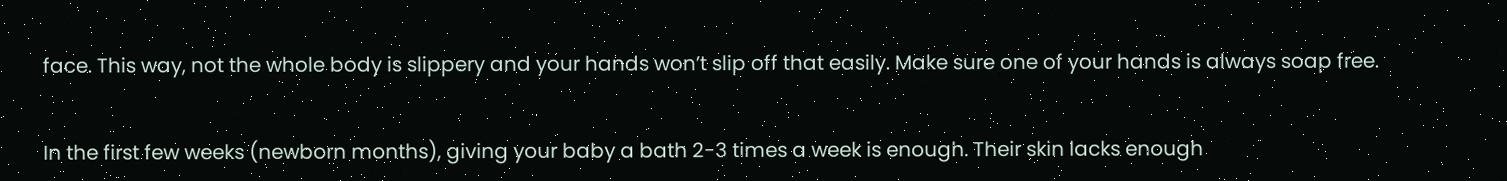face. This way, not the whole body is slippery and your hands won’t slip off that easily. Make sure one of your hands is always soap free.


In the first few weeks (newborn months), giving your baby a bath 2-3 times a week is enough. Their skin lacks enough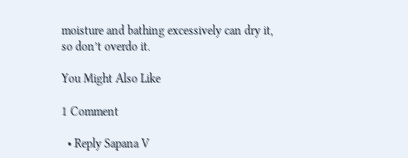moisture and bathing excessively can dry it, so don’t overdo it.

You Might Also Like

1 Comment

  • Reply Sapana V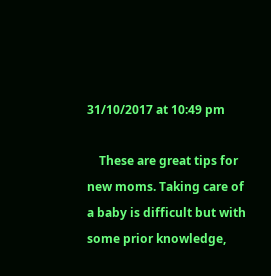31/10/2017 at 10:49 pm

    These are great tips for new moms. Taking care of a baby is difficult but with some prior knowledge,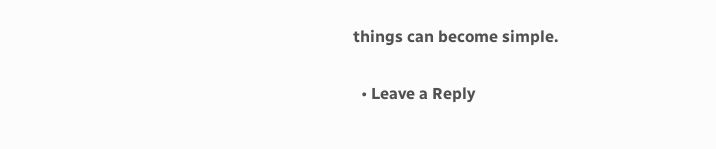things can become simple.

  • Leave a Reply